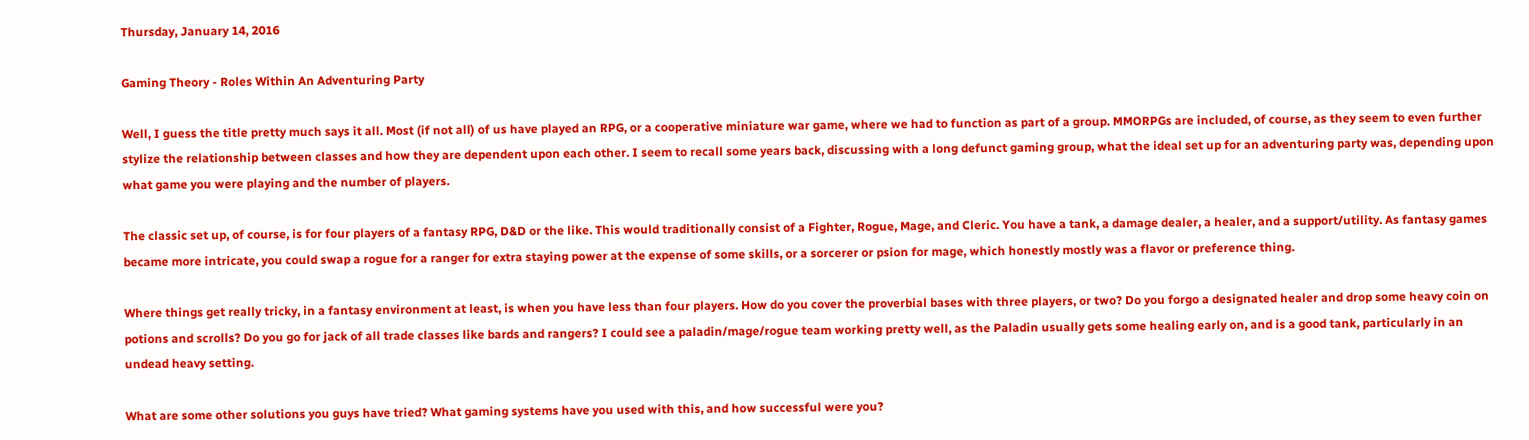Thursday, January 14, 2016

Gaming Theory - Roles Within An Adventuring Party

Well, I guess the title pretty much says it all. Most (if not all) of us have played an RPG, or a cooperative miniature war game, where we had to function as part of a group. MMORPGs are included, of course, as they seem to even further stylize the relationship between classes and how they are dependent upon each other. I seem to recall some years back, discussing with a long defunct gaming group, what the ideal set up for an adventuring party was, depending upon what game you were playing and the number of players.

The classic set up, of course, is for four players of a fantasy RPG, D&D or the like. This would traditionally consist of a Fighter, Rogue, Mage, and Cleric. You have a tank, a damage dealer, a healer, and a support/utility. As fantasy games became more intricate, you could swap a rogue for a ranger for extra staying power at the expense of some skills, or a sorcerer or psion for mage, which honestly mostly was a flavor or preference thing.

Where things get really tricky, in a fantasy environment at least, is when you have less than four players. How do you cover the proverbial bases with three players, or two? Do you forgo a designated healer and drop some heavy coin on potions and scrolls? Do you go for jack of all trade classes like bards and rangers? I could see a paladin/mage/rogue team working pretty well, as the Paladin usually gets some healing early on, and is a good tank, particularly in an undead heavy setting.

What are some other solutions you guys have tried? What gaming systems have you used with this, and how successful were you?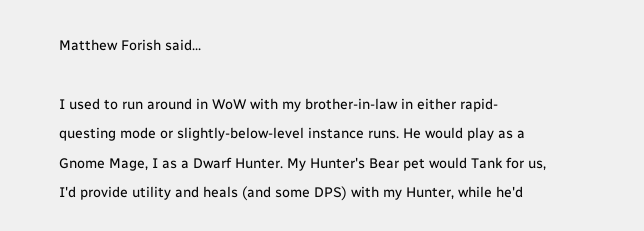Matthew Forish said...

I used to run around in WoW with my brother-in-law in either rapid-questing mode or slightly-below-level instance runs. He would play as a Gnome Mage, I as a Dwarf Hunter. My Hunter's Bear pet would Tank for us, I'd provide utility and heals (and some DPS) with my Hunter, while he'd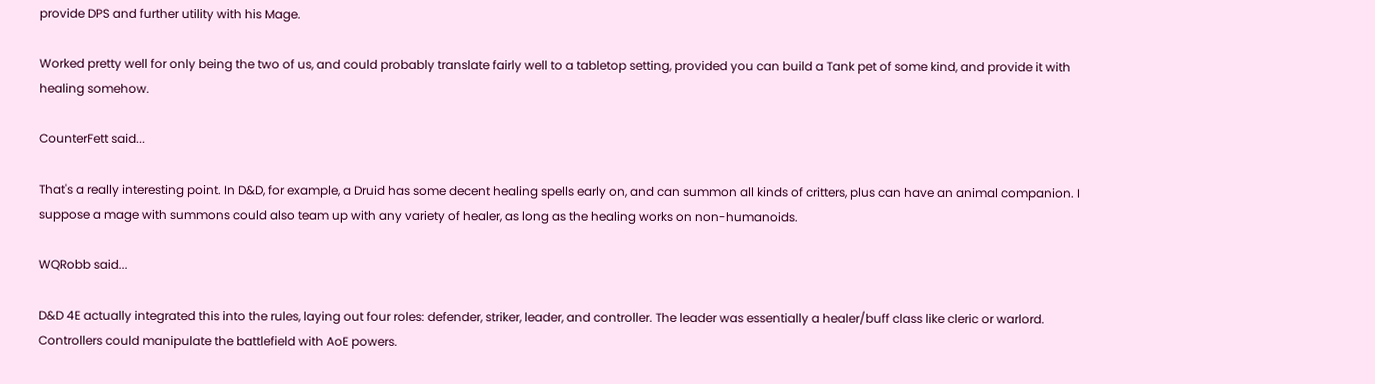provide DPS and further utility with his Mage.

Worked pretty well for only being the two of us, and could probably translate fairly well to a tabletop setting, provided you can build a Tank pet of some kind, and provide it with healing somehow.

CounterFett said...

That's a really interesting point. In D&D, for example, a Druid has some decent healing spells early on, and can summon all kinds of critters, plus can have an animal companion. I suppose a mage with summons could also team up with any variety of healer, as long as the healing works on non-humanoids.

WQRobb said...

D&D 4E actually integrated this into the rules, laying out four roles: defender, striker, leader, and controller. The leader was essentially a healer/buff class like cleric or warlord. Controllers could manipulate the battlefield with AoE powers.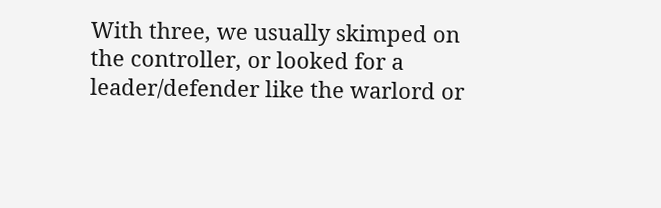With three, we usually skimped on the controller, or looked for a leader/defender like the warlord or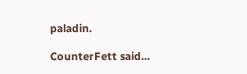paladin.

CounterFett said...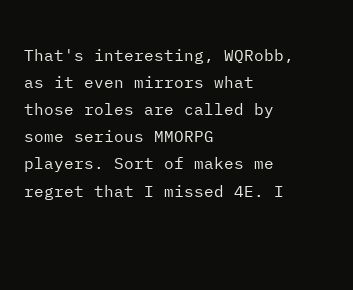That's interesting, WQRobb, as it even mirrors what those roles are called by some serious MMORPG players. Sort of makes me regret that I missed 4E. I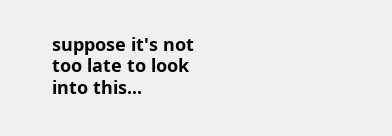suppose it's not too late to look into this...